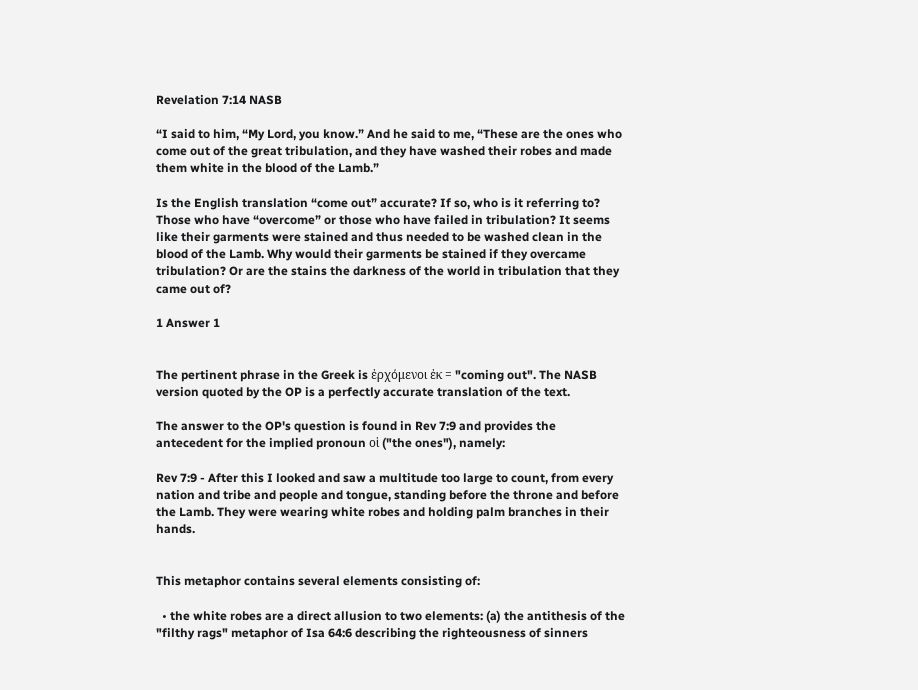Revelation 7:14 NASB

“I said to him, “My Lord, you know.” And he said to me, “These are the ones who come out of the great tribulation, and they have washed their robes and made them white in the blood of the Lamb.”

Is the English translation “come out” accurate? If so, who is it referring to? Those who have “overcome” or those who have failed in tribulation? It seems like their garments were stained and thus needed to be washed clean in the blood of the Lamb. Why would their garments be stained if they overcame tribulation? Or are the stains the darkness of the world in tribulation that they came out of?

1 Answer 1


The pertinent phrase in the Greek is ἐρχόμενοι ἐκ = "coming out". The NASB version quoted by the OP is a perfectly accurate translation of the text.

The answer to the OP's question is found in Rev 7:9 and provides the antecedent for the implied pronoun οἱ ("the ones"), namely:

Rev 7:9 - After this I looked and saw a multitude too large to count, from every nation and tribe and people and tongue, standing before the throne and before the Lamb. They were wearing white robes and holding palm branches in their hands.


This metaphor contains several elements consisting of:

  • the white robes are a direct allusion to two elements: (a) the antithesis of the "filthy rags" metaphor of Isa 64:6 describing the righteousness of sinners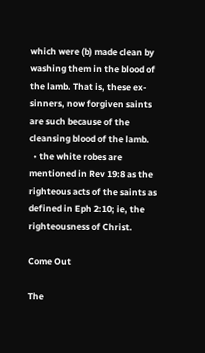which were (b) made clean by washing them in the blood of the lamb. That is, these ex-sinners, now forgiven saints are such because of the cleansing blood of the lamb.
  • the white robes are mentioned in Rev 19:8 as the righteous acts of the saints as defined in Eph 2:10; ie, the righteousness of Christ.

Come Out

The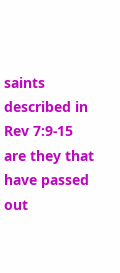saints described in Rev 7:9-15 are they that have passed out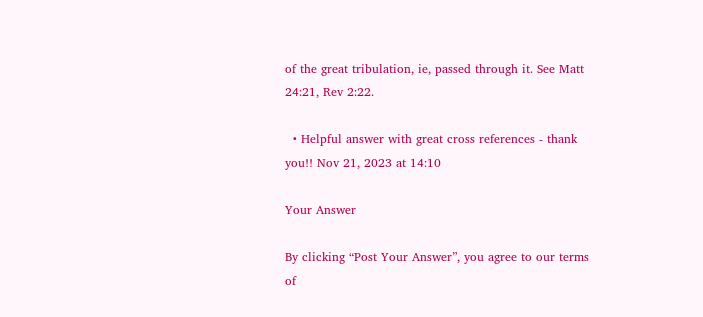of the great tribulation, ie, passed through it. See Matt 24:21, Rev 2:22.

  • Helpful answer with great cross references - thank you!! Nov 21, 2023 at 14:10

Your Answer

By clicking “Post Your Answer”, you agree to our terms of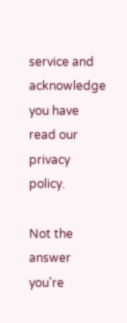service and acknowledge you have read our privacy policy.

Not the answer you're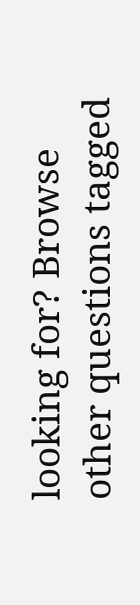looking for? Browse other questions tagged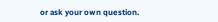or ask your own question.